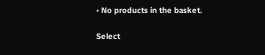• No products in the basket.

Select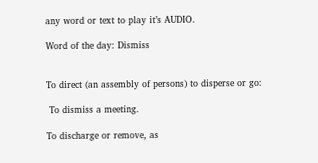any word or text to play it’s AUDIO.

Word of the day: Dismiss


To direct (an assembly of persons) to disperse or go:

 To dismiss a meeting.

To discharge or remove, as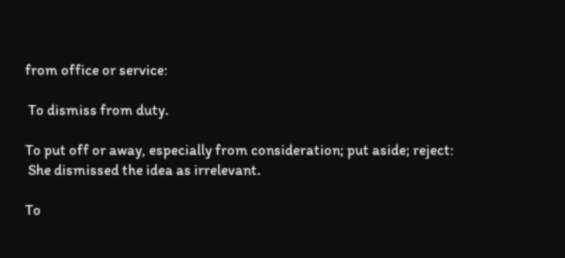from office or service:

 To dismiss from duty.

To put off or away, especially from consideration; put aside; reject:
 She dismissed the idea as irrelevant.

To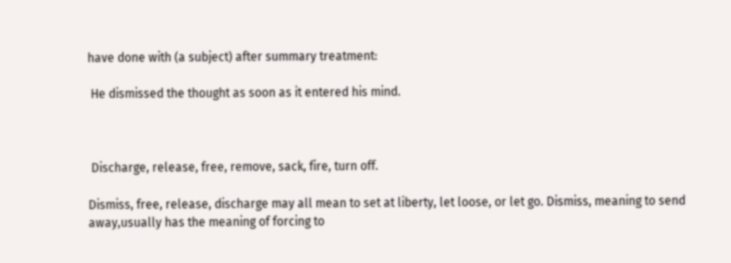have done with (a subject) after summary treatment:

 He dismissed the thought as soon as it entered his mind.



 Discharge, release, free, remove, sack, fire, turn off.

Dismiss, free, release, discharge may all mean to set at liberty, let loose, or let go. Dismiss, meaning to send away,usually has the meaning of forcing to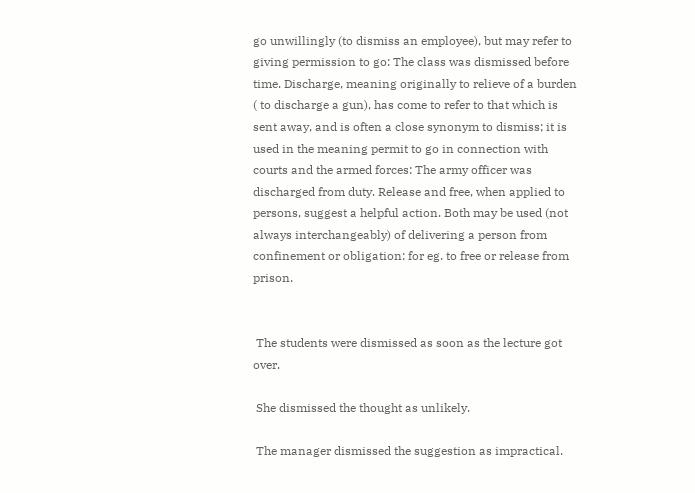go unwillingly (to dismiss an employee), but may refer to giving permission to go: The class was dismissed before time. Discharge, meaning originally to relieve of a burden ( to discharge a gun), has come to refer to that which is sent away, and is often a close synonym to dismiss; it is used in the meaning permit to go in connection with courts and the armed forces: The army officer was discharged from duty. Release and free, when applied to persons, suggest a helpful action. Both may be used (not always interchangeably) of delivering a person from confinement or obligation: for eg. to free or release from prison.


 The students were dismissed as soon as the lecture got over.

 She dismissed the thought as unlikely.

 The manager dismissed the suggestion as impractical.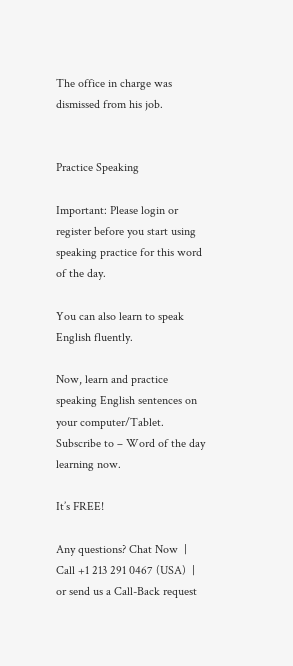The office in charge was dismissed from his job.


Practice Speaking

Important: Please login or register before you start using speaking practice for this word of the day.

You can also learn to speak English fluently.

Now, learn and practice speaking English sentences on your computer/Tablet.
Subscribe to – Word of the day learning now.

It’s FREE!

Any questions? Chat Now  |   Call +1 213 291 0467 (USA)  |   or send us a Call-Back request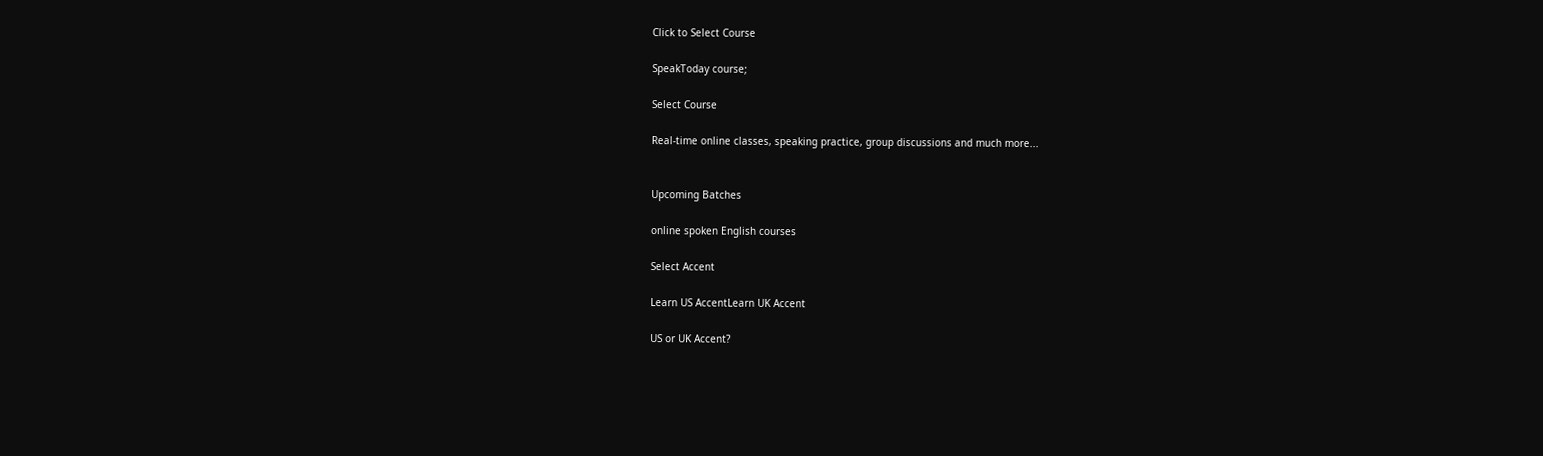Click to Select Course

SpeakToday course;

Select Course

Real-time online classes, speaking practice, group discussions and much more...


Upcoming Batches

online spoken English courses

Select Accent

Learn US AccentLearn UK Accent

US or UK Accent?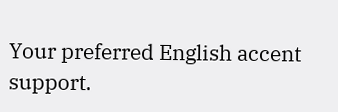Your preferred English accent support.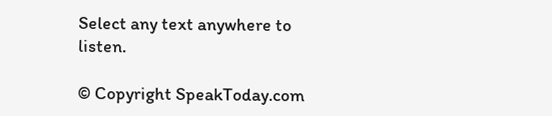Select any text anywhere to listen.

© Copyright SpeakToday.com